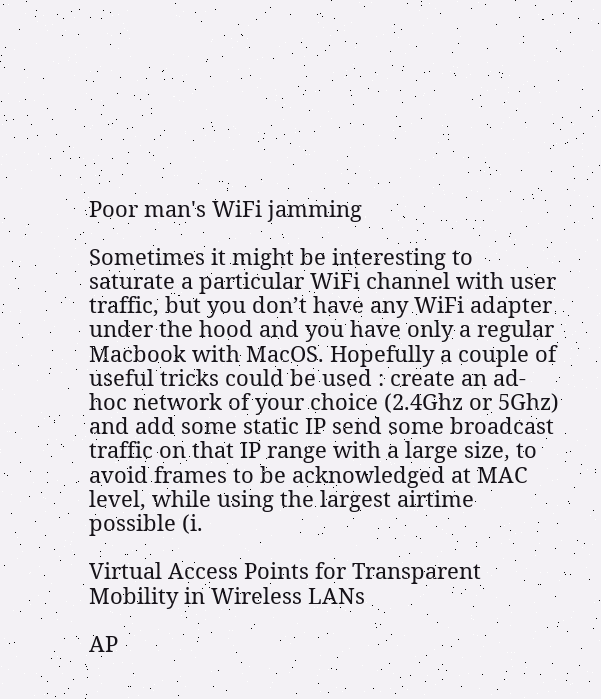Poor man's WiFi jamming

Sometimes it might be interesting to saturate a particular WiFi channel with user traffic, but you don’t have any WiFi adapter under the hood and you have only a regular Macbook with MacOS. Hopefully a couple of useful tricks could be used : create an ad-hoc network of your choice (2.4Ghz or 5Ghz) and add some static IP send some broadcast traffic on that IP range with a large size, to avoid frames to be acknowledged at MAC level, while using the largest airtime possible (i.

Virtual Access Points for Transparent Mobility in Wireless LANs

AP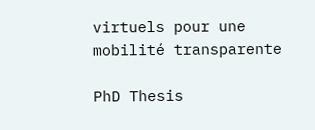virtuels pour une mobilité transparente

PhD Thesis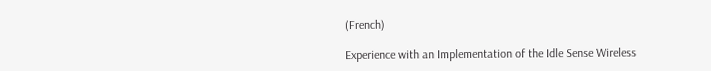(French)

Experience with an Implementation of the Idle Sense Wireless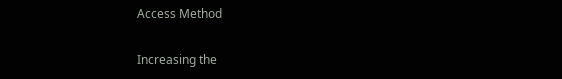Access Method

Increasing the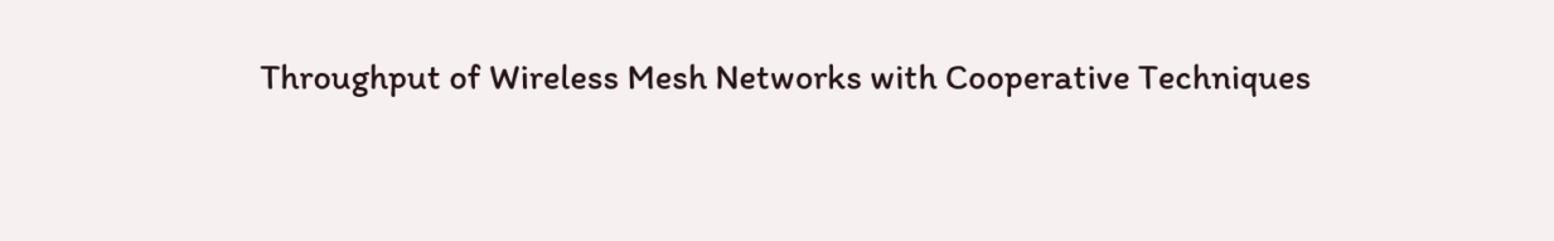Throughput of Wireless Mesh Networks with Cooperative Techniques